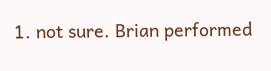1. not sure. Brian performed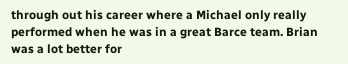through out his career where a Michael only really performed when he was in a great Barce team. Brian was a lot better for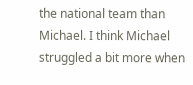the national team than Michael. I think Michael struggled a bit more when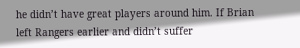he didn’t have great players around him. If Brian left Rangers earlier and didn’t suffer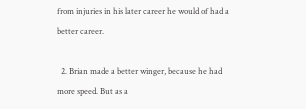from injuries in his later career he would of had a better career.

  2. Brian made a better winger, because he had more speed. But as a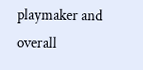playmaker and overall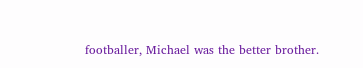footballer, Michael was the better brother.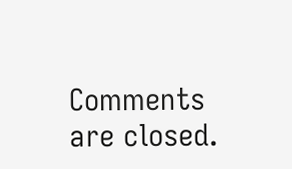Comments are closed.